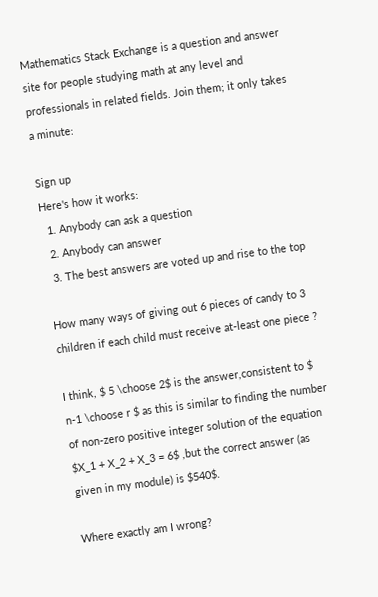Mathematics Stack Exchange is a question and answer site for people studying math at any level and professionals in related fields. Join them; it only takes a minute:

Sign up
Here's how it works:
  1. Anybody can ask a question
  2. Anybody can answer
  3. The best answers are voted up and rise to the top

How many ways of giving out 6 pieces of candy to 3 children if each child must receive at-least one piece ?

I think, $ 5 \choose 2$ is the answer,consistent to $ n-1 \choose r $ as this is similar to finding the number of non-zero positive integer solution of the equation $X_1 + X_2 + X_3 = 6$ ,but the correct answer (as given in my module) is $540$.

Where exactly am I wrong?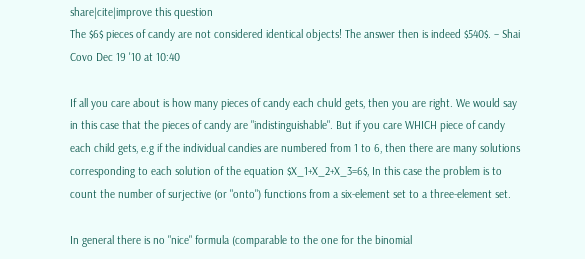share|cite|improve this question
The $6$ pieces of candy are not considered identical objects! The answer then is indeed $540$. – Shai Covo Dec 19 '10 at 10:40

If all you care about is how many pieces of candy each chuld gets, then you are right. We would say in this case that the pieces of candy are "indistinguishable". But if you care WHICH piece of candy each child gets, e.g if the individual candies are numbered from 1 to 6, then there are many solutions corresponding to each solution of the equation $X_1+X_2+X_3=6$, In this case the problem is to count the number of surjective (or "onto") functions from a six-element set to a three-element set.

In general there is no "nice" formula (comparable to the one for the binomial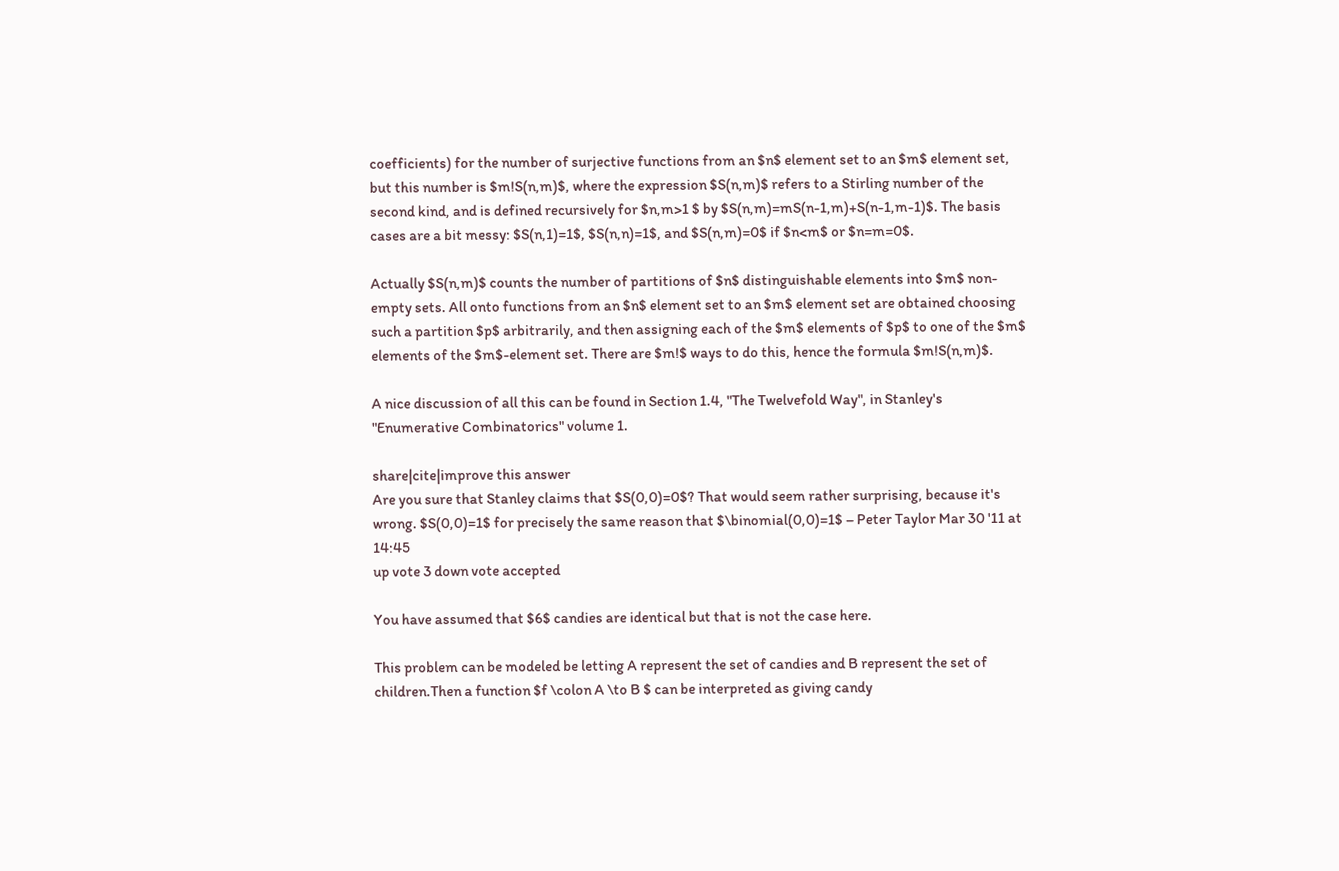coefficients) for the number of surjective functions from an $n$ element set to an $m$ element set, but this number is $m!S(n,m)$, where the expression $S(n,m)$ refers to a Stirling number of the second kind, and is defined recursively for $n,m>1 $ by $S(n,m)=mS(n-1,m)+S(n-1,m-1)$. The basis cases are a bit messy: $S(n,1)=1$, $S(n,n)=1$, and $S(n,m)=0$ if $n<m$ or $n=m=0$.

Actually $S(n,m)$ counts the number of partitions of $n$ distinguishable elements into $m$ non-empty sets. All onto functions from an $n$ element set to an $m$ element set are obtained choosing such a partition $p$ arbitrarily, and then assigning each of the $m$ elements of $p$ to one of the $m$ elements of the $m$-element set. There are $m!$ ways to do this, hence the formula $m!S(n,m)$.

A nice discussion of all this can be found in Section 1.4, "The Twelvefold Way", in Stanley's "Enumerative Combinatorics" volume 1.

share|cite|improve this answer
Are you sure that Stanley claims that $S(0,0)=0$? That would seem rather surprising, because it's wrong. $S(0,0)=1$ for precisely the same reason that $\binomial(0,0)=1$ – Peter Taylor Mar 30 '11 at 14:45
up vote 3 down vote accepted

You have assumed that $6$ candies are identical but that is not the case here.

This problem can be modeled be letting A represent the set of candies and B represent the set of children.Then a function $f \colon A \to B $ can be interpreted as giving candy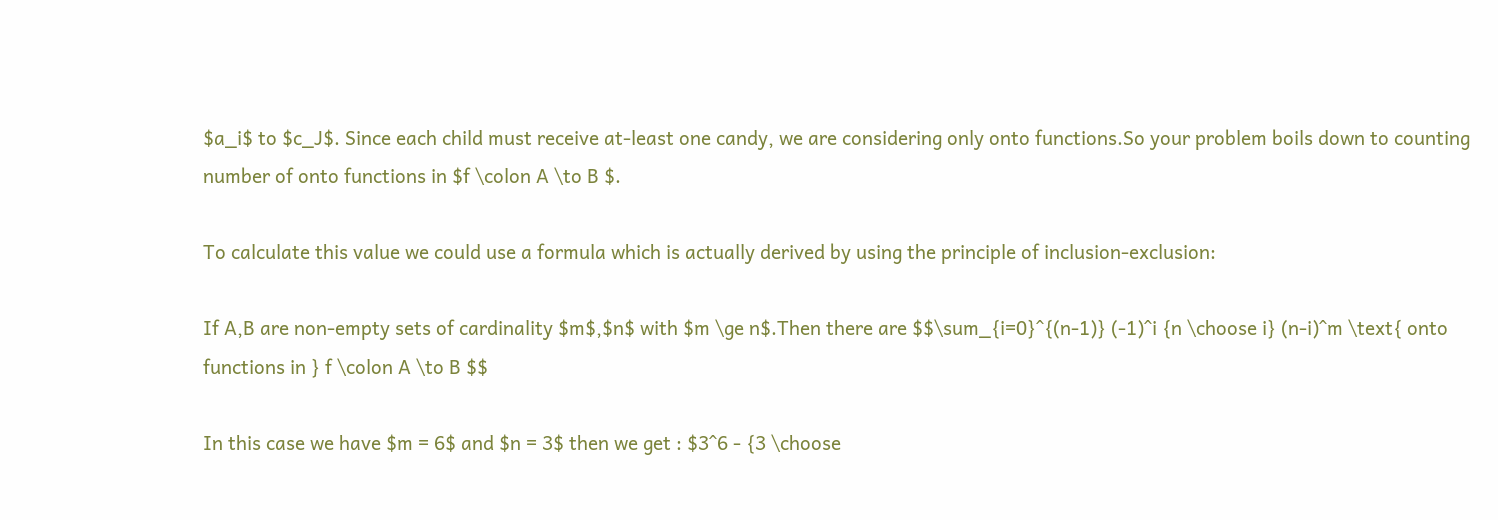$a_i$ to $c_J$. Since each child must receive at-least one candy, we are considering only onto functions.So your problem boils down to counting number of onto functions in $f \colon A \to B $.

To calculate this value we could use a formula which is actually derived by using the principle of inclusion-exclusion:

If A,B are non-empty sets of cardinality $m$,$n$ with $m \ge n$.Then there are $$\sum_{i=0}^{(n-1)} (-1)^i {n \choose i} (n-i)^m \text{ onto functions in } f \colon A \to B $$

In this case we have $m = 6$ and $n = 3$ then we get : $3^6 - {3 \choose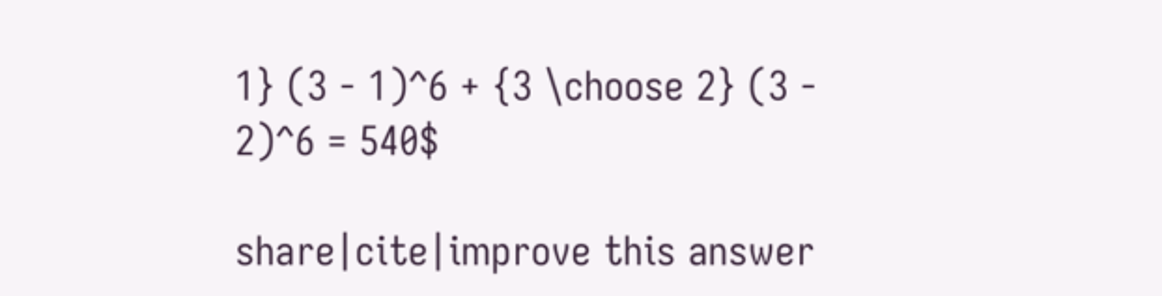1} (3 - 1)^6 + {3 \choose 2} (3 - 2)^6 = 540$

share|cite|improve this answer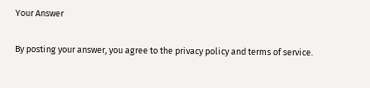Your Answer


By posting your answer, you agree to the privacy policy and terms of service.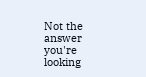Not the answer you're looking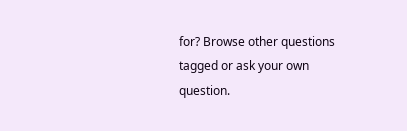for? Browse other questions tagged or ask your own question.